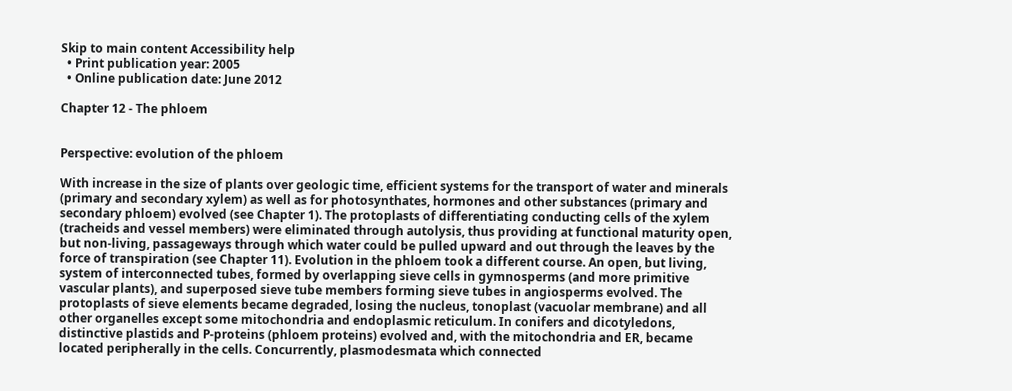Skip to main content Accessibility help
  • Print publication year: 2005
  • Online publication date: June 2012

Chapter 12 - The phloem


Perspective: evolution of the phloem

With increase in the size of plants over geologic time, efficient systems for the transport of water and minerals (primary and secondary xylem) as well as for photosynthates, hormones and other substances (primary and secondary phloem) evolved (see Chapter 1). The protoplasts of differentiating conducting cells of the xylem (tracheids and vessel members) were eliminated through autolysis, thus providing at functional maturity open, but non-living, passageways through which water could be pulled upward and out through the leaves by the force of transpiration (see Chapter 11). Evolution in the phloem took a different course. An open, but living, system of interconnected tubes, formed by overlapping sieve cells in gymnosperms (and more primitive vascular plants), and superposed sieve tube members forming sieve tubes in angiosperms evolved. The protoplasts of sieve elements became degraded, losing the nucleus, tonoplast (vacuolar membrane) and all other organelles except some mitochondria and endoplasmic reticulum. In conifers and dicotyledons, distinctive plastids and P-proteins (phloem proteins) evolved and, with the mitochondria and ER, became located peripherally in the cells. Concurrently, plasmodesmata which connected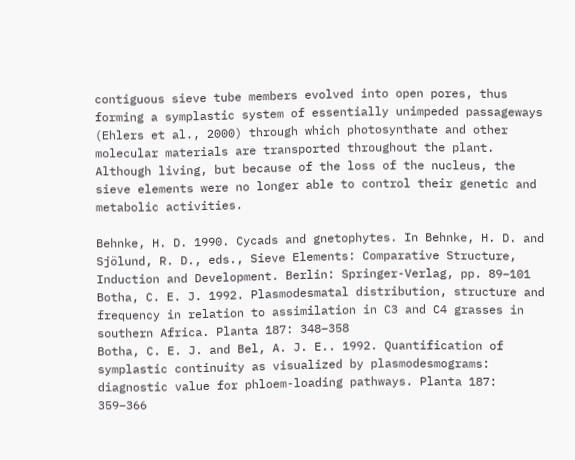contiguous sieve tube members evolved into open pores, thus forming a symplastic system of essentially unimpeded passageways (Ehlers et al., 2000) through which photosynthate and other molecular materials are transported throughout the plant. Although living, but because of the loss of the nucleus, the sieve elements were no longer able to control their genetic and metabolic activities.

Behnke, H. D. 1990. Cycads and gnetophytes. In Behnke, H. D. and Sjölund, R. D., eds., Sieve Elements: Comparative Structure, Induction and Development. Berlin: Springer-Verlag, pp. 89–101
Botha, C. E. J. 1992. Plasmodesmatal distribution, structure and frequency in relation to assimilation in C3 and C4 grasses in southern Africa. Planta 187: 348–358
Botha, C. E. J. and Bel, A. J. E.. 1992. Quantification of symplastic continuity as visualized by plasmodesmograms: diagnostic value for phloem-loading pathways. Planta 187: 359–366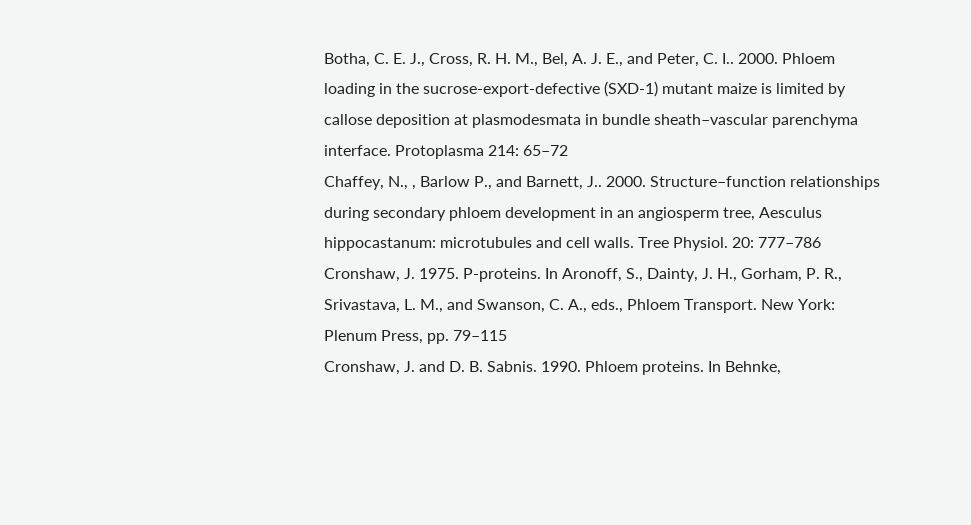Botha, C. E. J., Cross, R. H. M., Bel, A. J. E., and Peter, C. I.. 2000. Phloem loading in the sucrose-export-defective (SXD-1) mutant maize is limited by callose deposition at plasmodesmata in bundle sheath–vascular parenchyma interface. Protoplasma 214: 65–72
Chaffey, N., , Barlow P., and Barnett, J.. 2000. Structure–function relationships during secondary phloem development in an angiosperm tree, Aesculus hippocastanum: microtubules and cell walls. Tree Physiol. 20: 777–786
Cronshaw, J. 1975. P-proteins. In Aronoff, S., Dainty, J. H., Gorham, P. R., Srivastava, L. M., and Swanson, C. A., eds., Phloem Transport. New York: Plenum Press, pp. 79–115
Cronshaw, J. and D. B. Sabnis. 1990. Phloem proteins. In Behnke,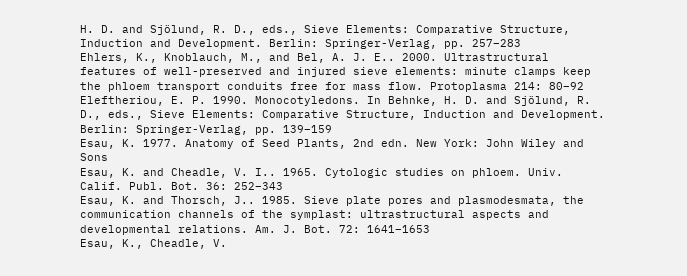H. D. and Sjölund, R. D., eds., Sieve Elements: Comparative Structure, Induction and Development. Berlin: Springer-Verlag, pp. 257–283
Ehlers, K., Knoblauch, M., and Bel, A. J. E.. 2000. Ultrastructural features of well-preserved and injured sieve elements: minute clamps keep the phloem transport conduits free for mass flow. Protoplasma 214: 80–92
Eleftheriou, E. P. 1990. Monocotyledons. In Behnke, H. D. and Sjölund, R. D., eds., Sieve Elements: Comparative Structure, Induction and Development. Berlin: Springer-Verlag, pp. 139–159
Esau, K. 1977. Anatomy of Seed Plants, 2nd edn. New York: John Wiley and Sons
Esau, K. and Cheadle, V. I.. 1965. Cytologic studies on phloem. Univ. Calif. Publ. Bot. 36: 252–343
Esau, K. and Thorsch, J.. 1985. Sieve plate pores and plasmodesmata, the communication channels of the symplast: ultrastructural aspects and developmental relations. Am. J. Bot. 72: 1641–1653
Esau, K., Cheadle, V.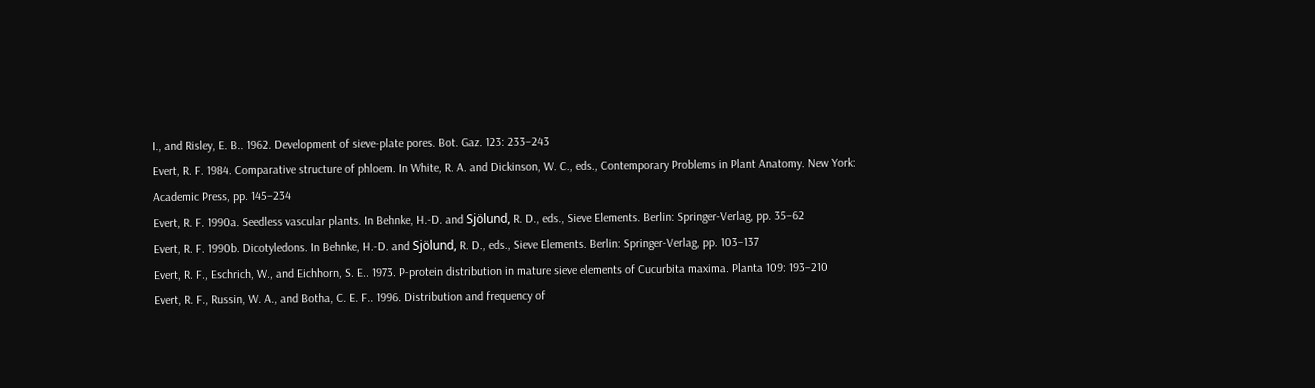I., and Risley, E. B.. 1962. Development of sieve-plate pores. Bot. Gaz. 123: 233–243
Evert, R. F. 1984. Comparative structure of phloem. In White, R. A. and Dickinson, W. C., eds., Contemporary Problems in Plant Anatomy. New York: Academic Press, pp. 145–234
Evert, R. F. 1990a. Seedless vascular plants. In Behnke, H.-D. and Sjölund, R. D., eds., Sieve Elements. Berlin: Springer-Verlag, pp. 35–62
Evert, R. F. 1990b. Dicotyledons. In Behnke, H.-D. and Sjölund, R. D., eds., Sieve Elements. Berlin: Springer-Verlag, pp. 103–137
Evert, R. F., Eschrich, W., and Eichhorn, S. E.. 1973. P-protein distribution in mature sieve elements of Cucurbita maxima. Planta 109: 193–210
Evert, R. F., Russin, W. A., and Botha, C. E. F.. 1996. Distribution and frequency of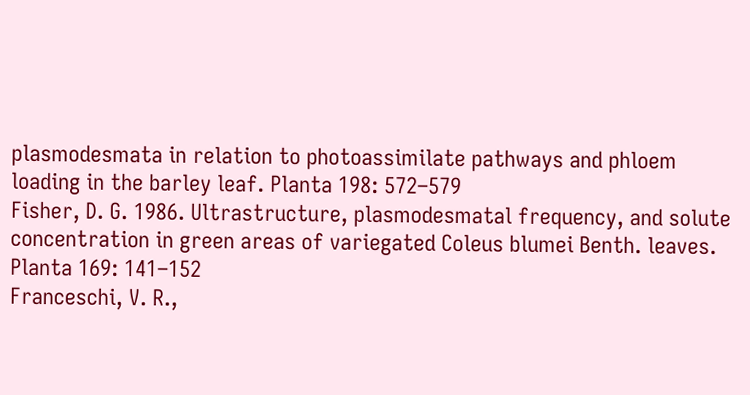plasmodesmata in relation to photoassimilate pathways and phloem loading in the barley leaf. Planta 198: 572–579
Fisher, D. G. 1986. Ultrastructure, plasmodesmatal frequency, and solute concentration in green areas of variegated Coleus blumei Benth. leaves. Planta 169: 141–152
Franceschi, V. R.,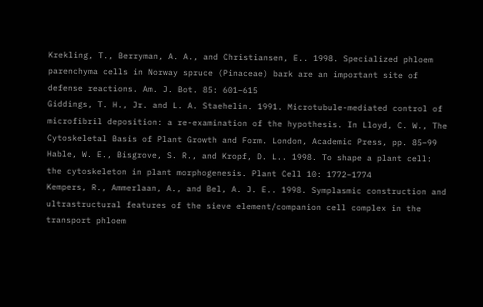Krekling, T., Berryman, A. A., and Christiansen, E.. 1998. Specialized phloem parenchyma cells in Norway spruce (Pinaceae) bark are an important site of defense reactions. Am. J. Bot. 85: 601–615
Giddings, T. H., Jr. and L. A. Staehelin. 1991. Microtubule-mediated control of microfibril deposition: a re-examination of the hypothesis. In Lloyd, C. W., The Cytoskeletal Basis of Plant Growth and Form. London, Academic Press, pp. 85–99
Hable, W. E., Bisgrove, S. R., and Kropf, D. L.. 1998. To shape a plant cell: the cytoskeleton in plant morphogenesis. Plant Cell 10: 1772–1774
Kempers, R., Ammerlaan, A., and Bel, A. J. E.. 1998. Symplasmic construction and ultrastructural features of the sieve element/companion cell complex in the transport phloem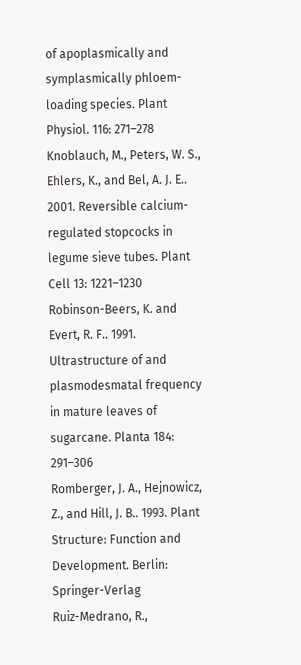of apoplasmically and symplasmically phloem-loading species. Plant Physiol. 116: 271–278
Knoblauch, M., Peters, W. S., Ehlers, K., and Bel, A. J. E.. 2001. Reversible calcium-regulated stopcocks in legume sieve tubes. Plant Cell 13: 1221–1230
Robinson-Beers, K. and Evert, R. F.. 1991. Ultrastructure of and plasmodesmatal frequency in mature leaves of sugarcane. Planta 184: 291–306
Romberger, J. A., Hejnowicz, Z., and Hill, J. B.. 1993. Plant Structure: Function and Development. Berlin: Springer-Verlag
Ruiz-Medrano, R.,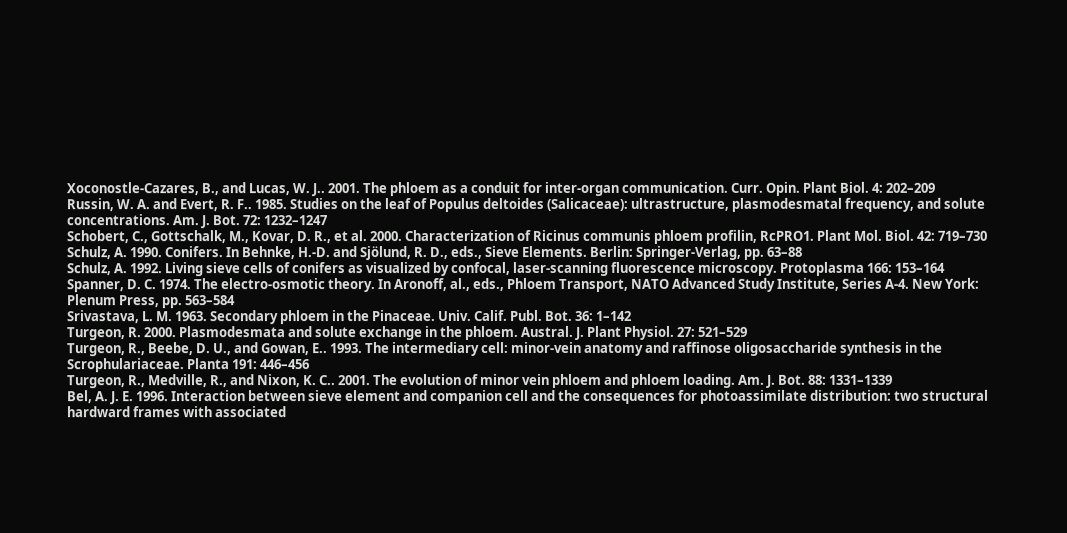Xoconostle-Cazares, B., and Lucas, W. J.. 2001. The phloem as a conduit for inter-organ communication. Curr. Opin. Plant Biol. 4: 202–209
Russin, W. A. and Evert, R. F.. 1985. Studies on the leaf of Populus deltoides (Salicaceae): ultrastructure, plasmodesmatal frequency, and solute concentrations. Am. J. Bot. 72: 1232–1247
Schobert, C., Gottschalk, M., Kovar, D. R., et al. 2000. Characterization of Ricinus communis phloem profilin, RcPRO1. Plant Mol. Biol. 42: 719–730
Schulz, A. 1990. Conifers. In Behnke, H.-D. and Sjölund, R. D., eds., Sieve Elements. Berlin: Springer-Verlag, pp. 63–88
Schulz, A. 1992. Living sieve cells of conifers as visualized by confocal, laser-scanning fluorescence microscopy. Protoplasma 166: 153–164
Spanner, D. C. 1974. The electro-osmotic theory. In Aronoff, al., eds., Phloem Transport, NATO Advanced Study Institute, Series A-4. New York: Plenum Press, pp. 563–584
Srivastava, L. M. 1963. Secondary phloem in the Pinaceae. Univ. Calif. Publ. Bot. 36: 1–142
Turgeon, R. 2000. Plasmodesmata and solute exchange in the phloem. Austral. J. Plant Physiol. 27: 521–529
Turgeon, R., Beebe, D. U., and Gowan, E.. 1993. The intermediary cell: minor-vein anatomy and raffinose oligosaccharide synthesis in the Scrophulariaceae. Planta 191: 446–456
Turgeon, R., Medville, R., and Nixon, K. C.. 2001. The evolution of minor vein phloem and phloem loading. Am. J. Bot. 88: 1331–1339
Bel, A. J. E. 1996. Interaction between sieve element and companion cell and the consequences for photoassimilate distribution: two structural hardward frames with associated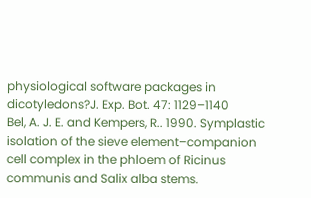physiological software packages in dicotyledons?J. Exp. Bot. 47: 1129–1140
Bel, A. J. E. and Kempers, R.. 1990. Symplastic isolation of the sieve element–companion cell complex in the phloem of Ricinus communis and Salix alba stems.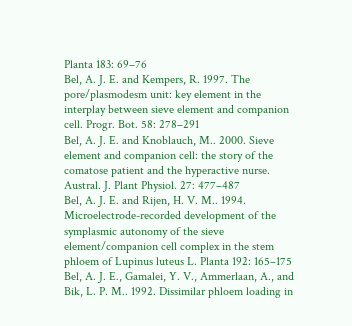Planta 183: 69–76
Bel, A. J. E. and Kempers, R. 1997. The pore/plasmodesm unit: key element in the interplay between sieve element and companion cell. Progr. Bot. 58: 278–291
Bel, A. J. E. and Knoblauch, M.. 2000. Sieve element and companion cell: the story of the comatose patient and the hyperactive nurse. Austral. J. Plant Physiol. 27: 477–487
Bel, A. J. E. and Rijen, H. V. M.. 1994. Microelectrode-recorded development of the symplasmic autonomy of the sieve element/companion cell complex in the stem phloem of Lupinus luteus L. Planta 192: 165–175
Bel, A. J. E., Gamalei, Y. V., Ammerlaan, A., and Bik, L. P. M.. 1992. Dissimilar phloem loading in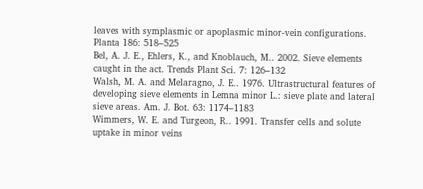leaves with symplasmic or apoplasmic minor-vein configurations. Planta 186: 518–525
Bel, A. J. E., Ehlers, K., and Knoblauch, M.. 2002. Sieve elements caught in the act. Trends Plant Sci. 7: 126–132
Walsh, M. A. and Melaragno, J. E.. 1976. Ultrastructural features of developing sieve elements in Lemna minor L.: sieve plate and lateral sieve areas. Am. J. Bot. 63: 1174–1183
Wimmers, W. E. and Turgeon, R.. 1991. Transfer cells and solute uptake in minor veins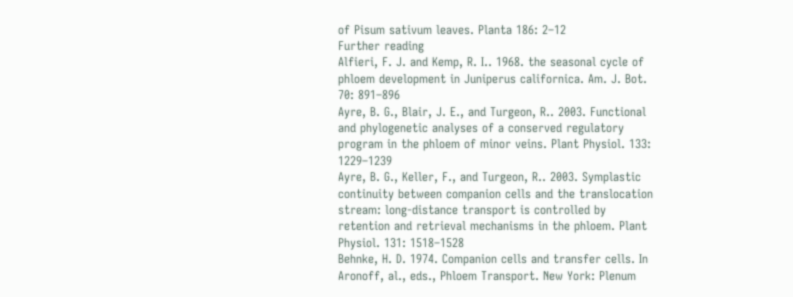of Pisum sativum leaves. Planta 186: 2–12
Further reading
Alfieri, F. J. and Kemp, R. I.. 1968. the seasonal cycle of phloem development in Juniperus californica. Am. J. Bot. 70: 891–896
Ayre, B. G., Blair, J. E., and Turgeon, R.. 2003. Functional and phylogenetic analyses of a conserved regulatory program in the phloem of minor veins. Plant Physiol. 133: 1229–1239
Ayre, B. G., Keller, F., and Turgeon, R.. 2003. Symplastic continuity between companion cells and the translocation stream: long-distance transport is controlled by retention and retrieval mechanisms in the phloem. Plant Physiol. 131: 1518–1528
Behnke, H. D. 1974. Companion cells and transfer cells. In Aronoff, al., eds., Phloem Transport. New York: Plenum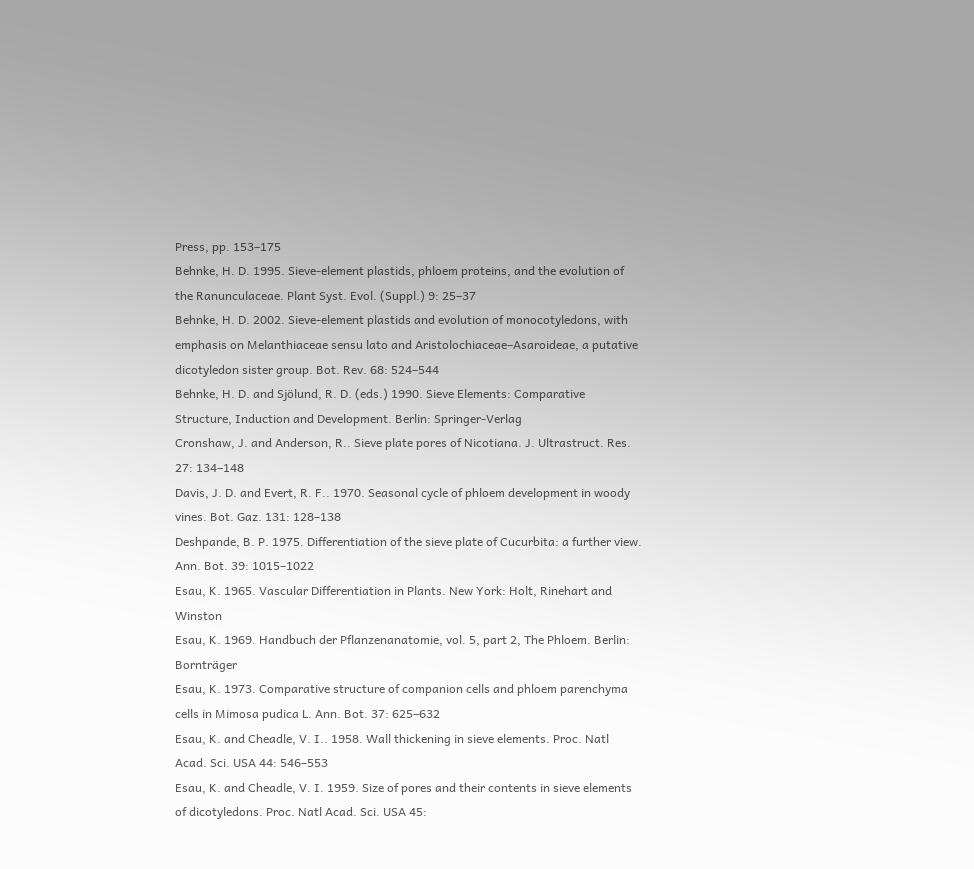Press, pp. 153–175
Behnke, H. D. 1995. Sieve-element plastids, phloem proteins, and the evolution of the Ranunculaceae. Plant Syst. Evol. (Suppl.) 9: 25–37
Behnke, H. D. 2002. Sieve-element plastids and evolution of monocotyledons, with emphasis on Melanthiaceae sensu lato and Aristolochiaceae–Asaroideae, a putative dicotyledon sister group. Bot. Rev. 68: 524–544
Behnke, H. D. and Sjölund, R. D. (eds.) 1990. Sieve Elements: Comparative Structure, Induction and Development. Berlin: Springer-Verlag
Cronshaw, J. and Anderson, R.. Sieve plate pores of Nicotiana. J. Ultrastruct. Res. 27: 134–148
Davis, J. D. and Evert, R. F.. 1970. Seasonal cycle of phloem development in woody vines. Bot. Gaz. 131: 128–138
Deshpande, B. P. 1975. Differentiation of the sieve plate of Cucurbita: a further view. Ann. Bot. 39: 1015–1022
Esau, K. 1965. Vascular Differentiation in Plants. New York: Holt, Rinehart and Winston
Esau, K. 1969. Handbuch der Pflanzenanatomie, vol. 5, part 2, The Phloem. Berlin: Bornträger
Esau, K. 1973. Comparative structure of companion cells and phloem parenchyma cells in Mimosa pudica L. Ann. Bot. 37: 625–632
Esau, K. and Cheadle, V. I.. 1958. Wall thickening in sieve elements. Proc. Natl Acad. Sci. USA 44: 546–553
Esau, K. and Cheadle, V. I. 1959. Size of pores and their contents in sieve elements of dicotyledons. Proc. Natl Acad. Sci. USA 45: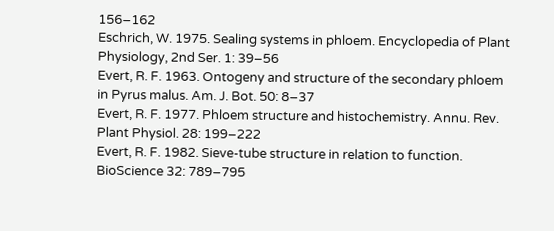156–162
Eschrich, W. 1975. Sealing systems in phloem. Encyclopedia of Plant Physiology, 2nd Ser. 1: 39–56
Evert, R. F. 1963. Ontogeny and structure of the secondary phloem in Pyrus malus. Am. J. Bot. 50: 8–37
Evert, R. F. 1977. Phloem structure and histochemistry. Annu. Rev. Plant Physiol. 28: 199–222
Evert, R. F. 1982. Sieve-tube structure in relation to function. BioScience 32: 789–795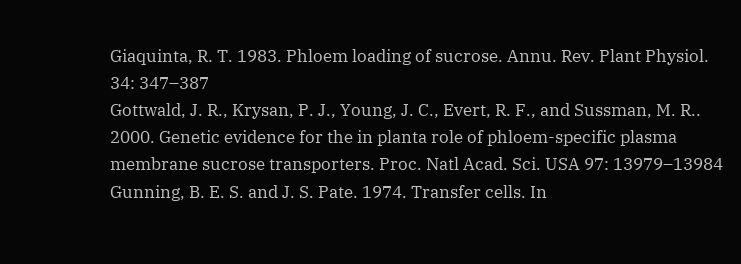Giaquinta, R. T. 1983. Phloem loading of sucrose. Annu. Rev. Plant Physiol. 34: 347–387
Gottwald, J. R., Krysan, P. J., Young, J. C., Evert, R. F., and Sussman, M. R.. 2000. Genetic evidence for the in planta role of phloem-specific plasma membrane sucrose transporters. Proc. Natl Acad. Sci. USA 97: 13979–13984
Gunning, B. E. S. and J. S. Pate. 1974. Transfer cells. In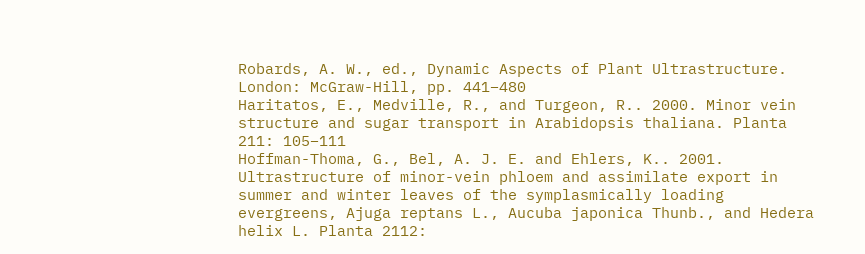Robards, A. W., ed., Dynamic Aspects of Plant Ultrastructure. London: McGraw-Hill, pp. 441–480
Haritatos, E., Medville, R., and Turgeon, R.. 2000. Minor vein structure and sugar transport in Arabidopsis thaliana. Planta 211: 105–111
Hoffman-Thoma, G., Bel, A. J. E. and Ehlers, K.. 2001. Ultrastructure of minor-vein phloem and assimilate export in summer and winter leaves of the symplasmically loading evergreens, Ajuga reptans L., Aucuba japonica Thunb., and Hedera helix L. Planta 2112: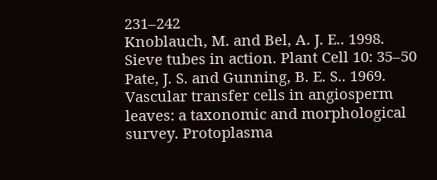231–242
Knoblauch, M. and Bel, A. J. E.. 1998. Sieve tubes in action. Plant Cell 10: 35–50
Pate, J. S. and Gunning, B. E. S.. 1969. Vascular transfer cells in angiosperm leaves: a taxonomic and morphological survey. Protoplasma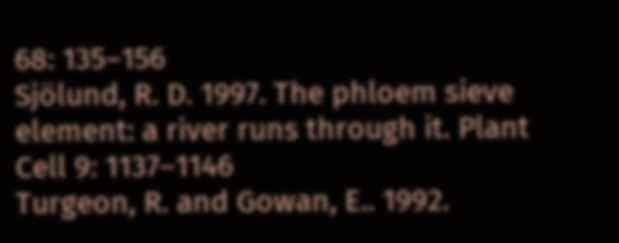68: 135–156
Sjölund, R. D. 1997. The phloem sieve element: a river runs through it. Plant Cell 9: 1137–1146
Turgeon, R. and Gowan, E.. 1992.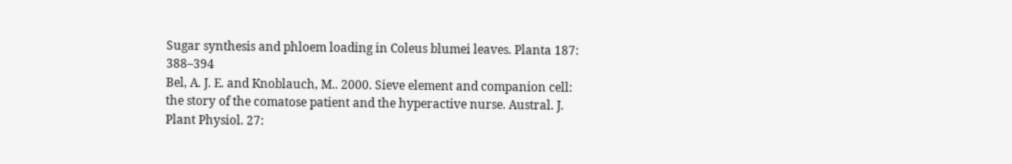Sugar synthesis and phloem loading in Coleus blumei leaves. Planta 187: 388–394
Bel, A. J. E. and Knoblauch, M.. 2000. Sieve element and companion cell: the story of the comatose patient and the hyperactive nurse. Austral. J. Plant Physiol. 27: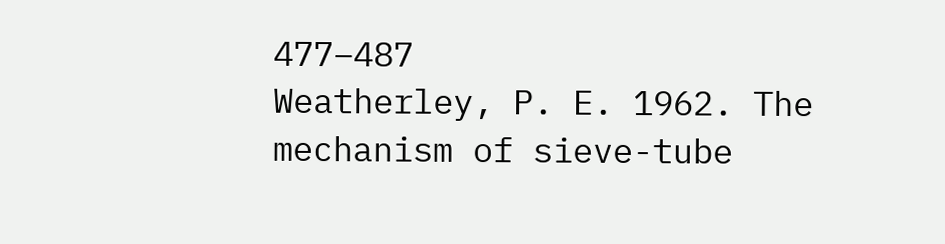477–487
Weatherley, P. E. 1962. The mechanism of sieve-tube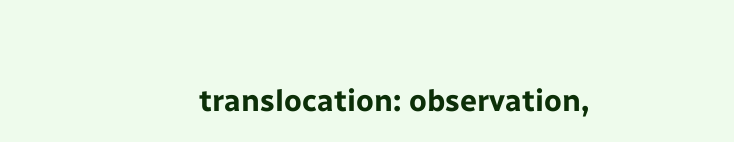translocation: observation,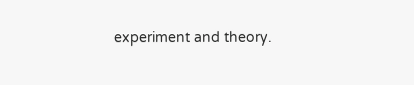experiment and theory.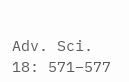Adv. Sci. 18: 571–577